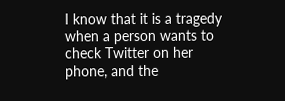I know that it is a tragedy when a person wants to check Twitter on her phone, and the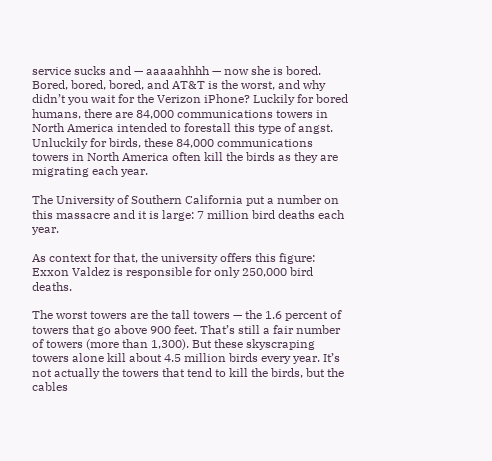service sucks and — aaaaahhhh — now she is bored. Bored, bored, bored, and AT&T is the worst, and why didn’t you wait for the Verizon iPhone? Luckily for bored humans, there are 84,000 communications towers in North America intended to forestall this type of angst. Unluckily for birds, these 84,000 communications towers in North America often kill the birds as they are migrating each year.

The University of Southern California put a number on this massacre and it is large: 7 million bird deaths each year.

As context for that, the university offers this figure: Exxon Valdez is responsible for only 250,000 bird deaths.

The worst towers are the tall towers — the 1.6 percent of towers that go above 900 feet. That’s still a fair number of towers (more than 1,300). But these skyscraping towers alone kill about 4.5 million birds every year. It’s not actually the towers that tend to kill the birds, but the cables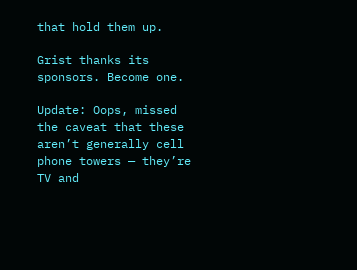that hold them up.

Grist thanks its sponsors. Become one.

Update: Oops, missed the caveat that these aren’t generally cell phone towers — they’re TV and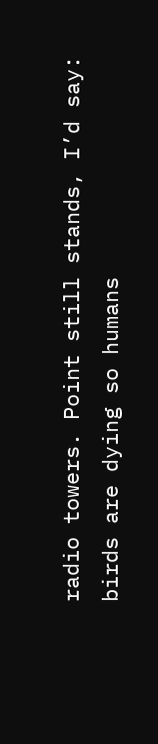radio towers. Point still stands, I’d say: birds are dying so humans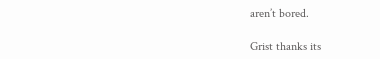aren’t bored.

Grist thanks its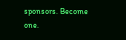sponsors. Become one.